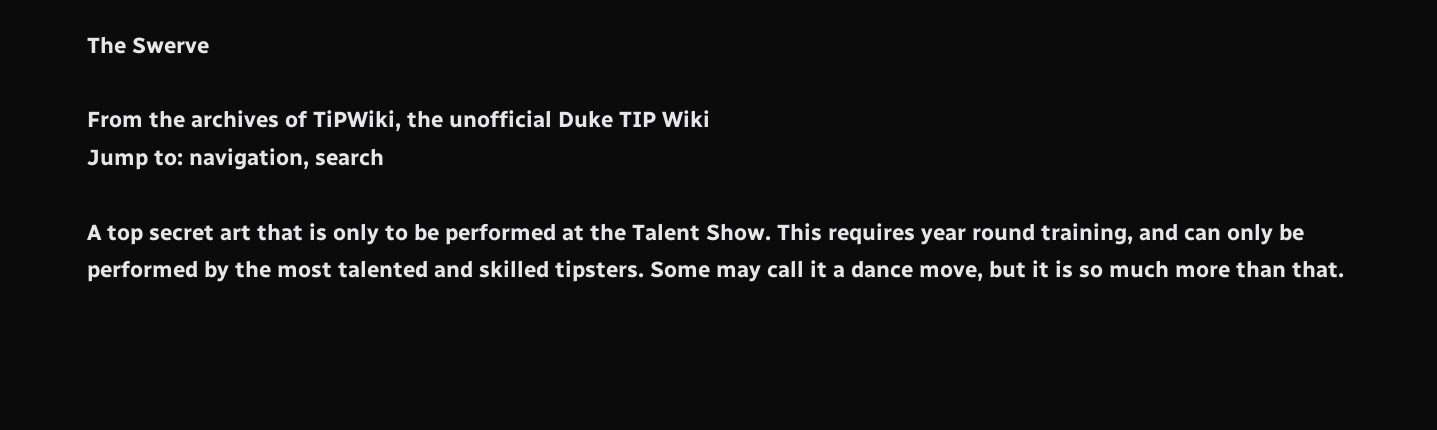The Swerve

From the archives of TiPWiki, the unofficial Duke TIP Wiki
Jump to: navigation, search

A top secret art that is only to be performed at the Talent Show. This requires year round training, and can only be performed by the most talented and skilled tipsters. Some may call it a dance move, but it is so much more than that.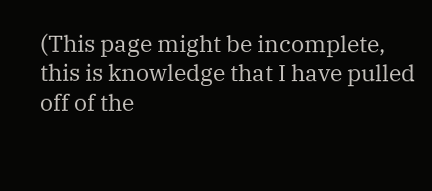(This page might be incomplete, this is knowledge that I have pulled off of the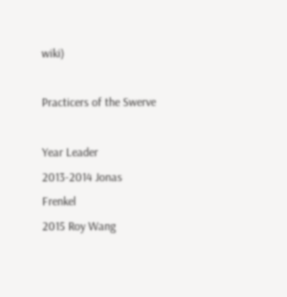wiki)

Practicers of the Swerve

Year Leader
2013-2014 Jonas Frenkel
2015 Roy Wang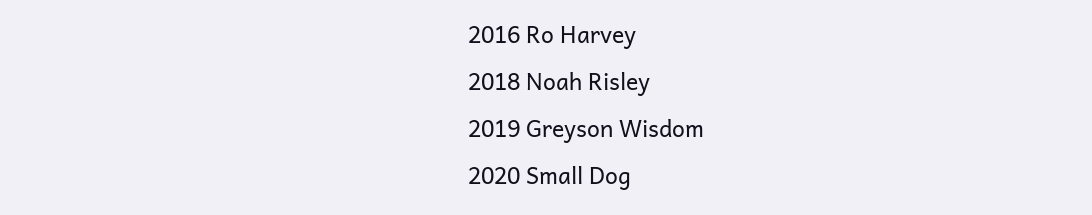2016 Ro Harvey
2018 Noah Risley
2019 Greyson Wisdom
2020 Small Dog